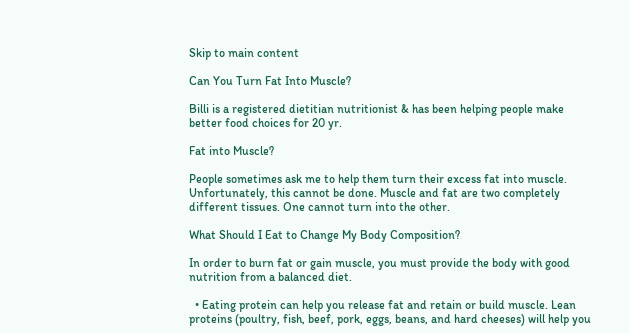Skip to main content

Can You Turn Fat Into Muscle?

Billi is a registered dietitian nutritionist & has been helping people make better food choices for 20 yr.

Fat into Muscle?

People sometimes ask me to help them turn their excess fat into muscle. Unfortunately, this cannot be done. Muscle and fat are two completely different tissues. One cannot turn into the other.

What Should I Eat to Change My Body Composition?

In order to burn fat or gain muscle, you must provide the body with good nutrition from a balanced diet.

  • Eating protein can help you release fat and retain or build muscle. Lean proteins (poultry, fish, beef, pork, eggs, beans, and hard cheeses) will help you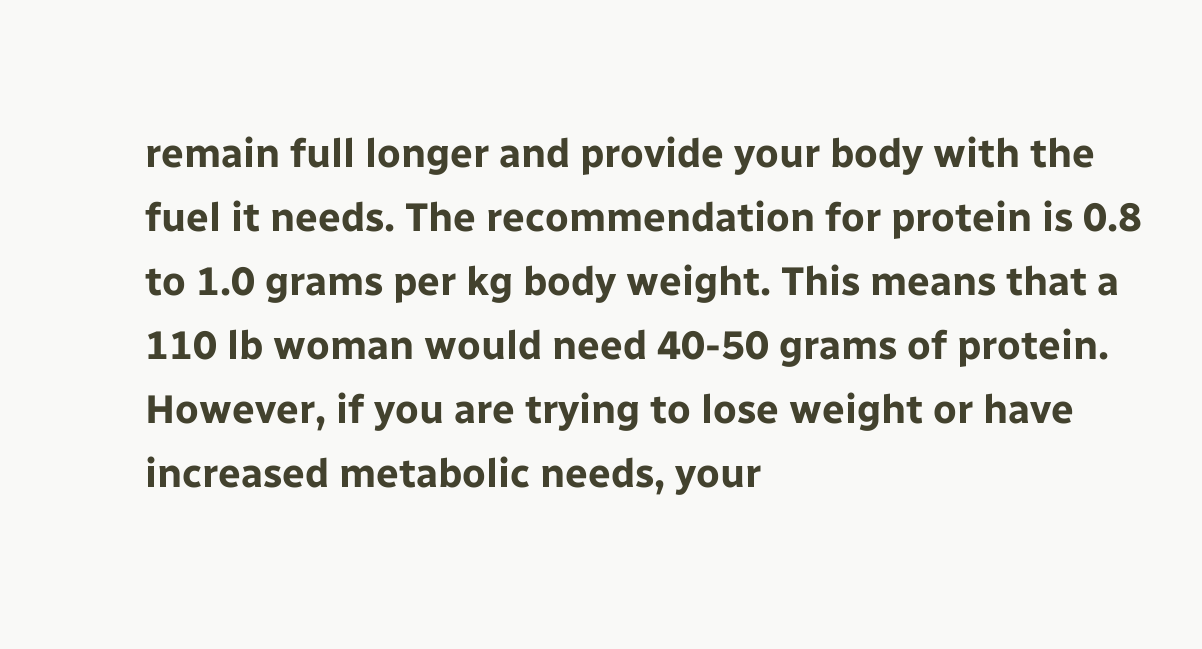remain full longer and provide your body with the fuel it needs. The recommendation for protein is 0.8 to 1.0 grams per kg body weight. This means that a 110 lb woman would need 40-50 grams of protein. However, if you are trying to lose weight or have increased metabolic needs, your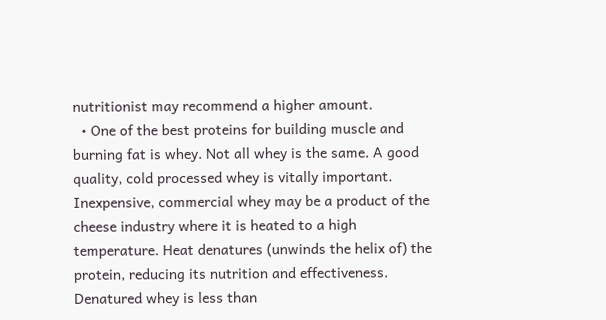nutritionist may recommend a higher amount.
  • One of the best proteins for building muscle and burning fat is whey. Not all whey is the same. A good quality, cold processed whey is vitally important. Inexpensive, commercial whey may be a product of the cheese industry where it is heated to a high temperature. Heat denatures (unwinds the helix of) the protein, reducing its nutrition and effectiveness. Denatured whey is less than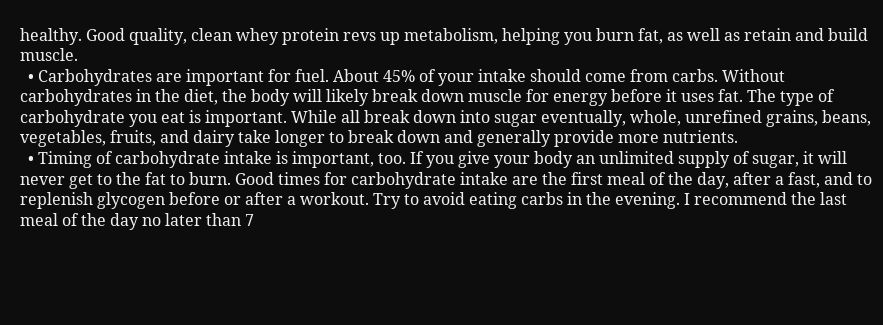healthy. Good quality, clean whey protein revs up metabolism, helping you burn fat, as well as retain and build muscle.
  • Carbohydrates are important for fuel. About 45% of your intake should come from carbs. Without carbohydrates in the diet, the body will likely break down muscle for energy before it uses fat. The type of carbohydrate you eat is important. While all break down into sugar eventually, whole, unrefined grains, beans, vegetables, fruits, and dairy take longer to break down and generally provide more nutrients.
  • Timing of carbohydrate intake is important, too. If you give your body an unlimited supply of sugar, it will never get to the fat to burn. Good times for carbohydrate intake are the first meal of the day, after a fast, and to replenish glycogen before or after a workout. Try to avoid eating carbs in the evening. I recommend the last meal of the day no later than 7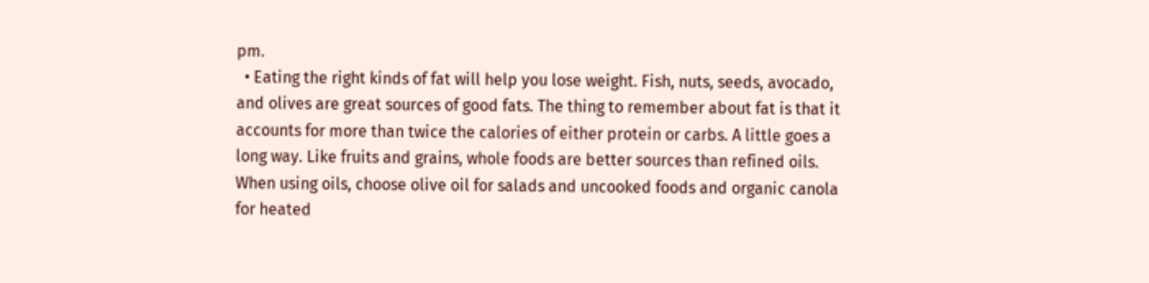pm.
  • Eating the right kinds of fat will help you lose weight. Fish, nuts, seeds, avocado, and olives are great sources of good fats. The thing to remember about fat is that it accounts for more than twice the calories of either protein or carbs. A little goes a long way. Like fruits and grains, whole foods are better sources than refined oils. When using oils, choose olive oil for salads and uncooked foods and organic canola for heated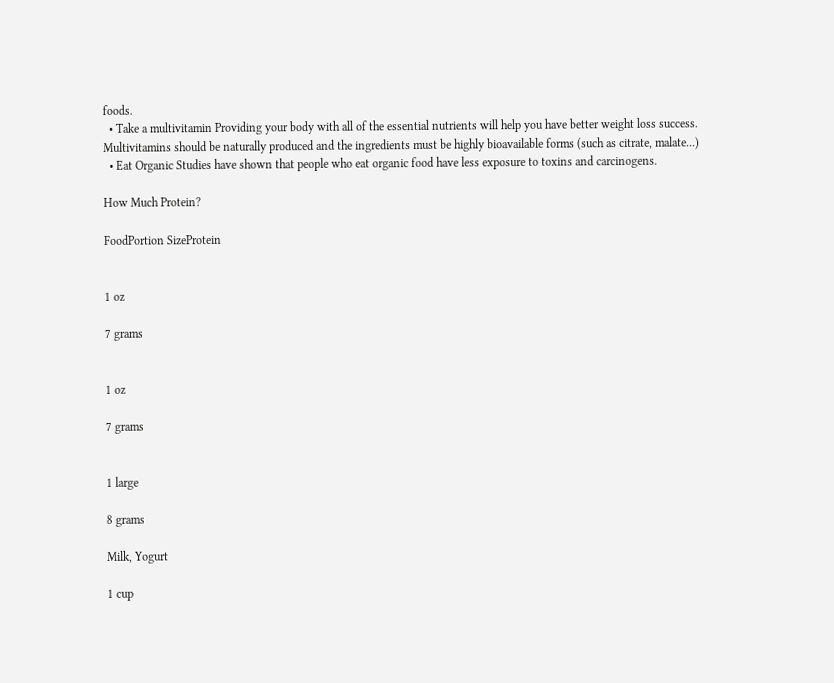foods.
  • Take a multivitamin Providing your body with all of the essential nutrients will help you have better weight loss success. Multivitamins should be naturally produced and the ingredients must be highly bioavailable forms (such as citrate, malate...)
  • Eat Organic Studies have shown that people who eat organic food have less exposure to toxins and carcinogens.

How Much Protein?

FoodPortion SizeProtein


1 oz

7 grams


1 oz

7 grams


1 large

8 grams

Milk, Yogurt

1 cup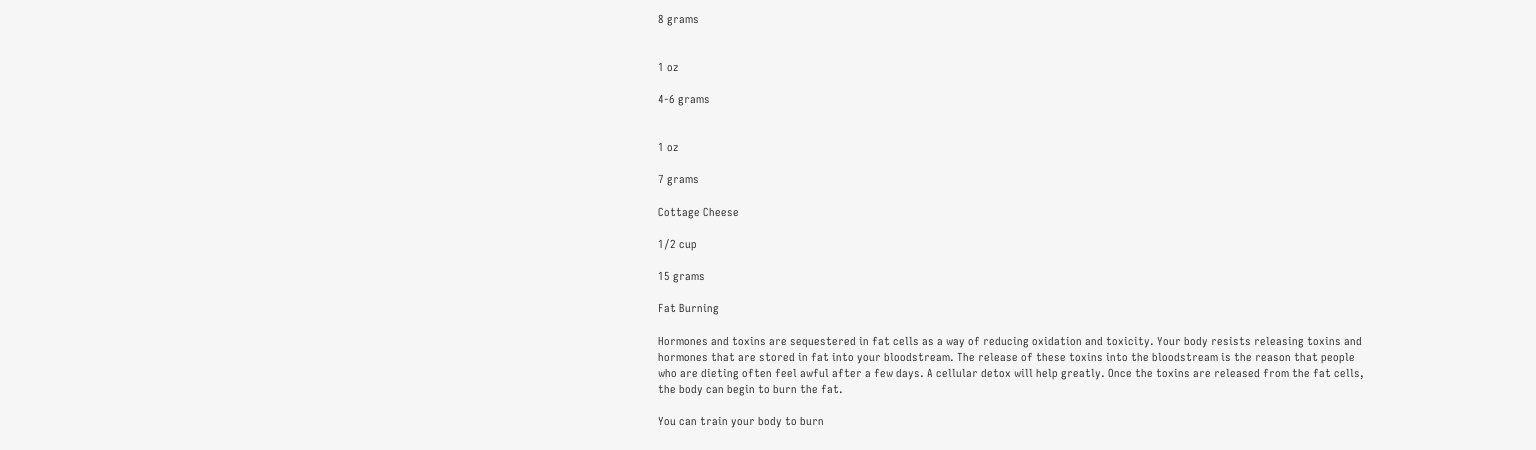8 grams


1 oz

4-6 grams


1 oz

7 grams

Cottage Cheese

1/2 cup

15 grams

Fat Burning

Hormones and toxins are sequestered in fat cells as a way of reducing oxidation and toxicity. Your body resists releasing toxins and hormones that are stored in fat into your bloodstream. The release of these toxins into the bloodstream is the reason that people who are dieting often feel awful after a few days. A cellular detox will help greatly. Once the toxins are released from the fat cells, the body can begin to burn the fat.

You can train your body to burn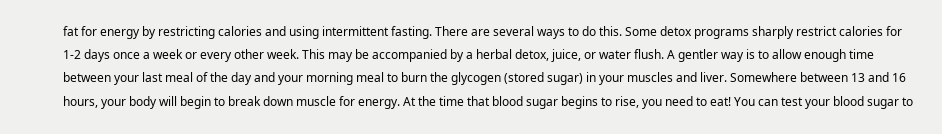fat for energy by restricting calories and using intermittent fasting. There are several ways to do this. Some detox programs sharply restrict calories for 1-2 days once a week or every other week. This may be accompanied by a herbal detox, juice, or water flush. A gentler way is to allow enough time between your last meal of the day and your morning meal to burn the glycogen (stored sugar) in your muscles and liver. Somewhere between 13 and 16 hours, your body will begin to break down muscle for energy. At the time that blood sugar begins to rise, you need to eat! You can test your blood sugar to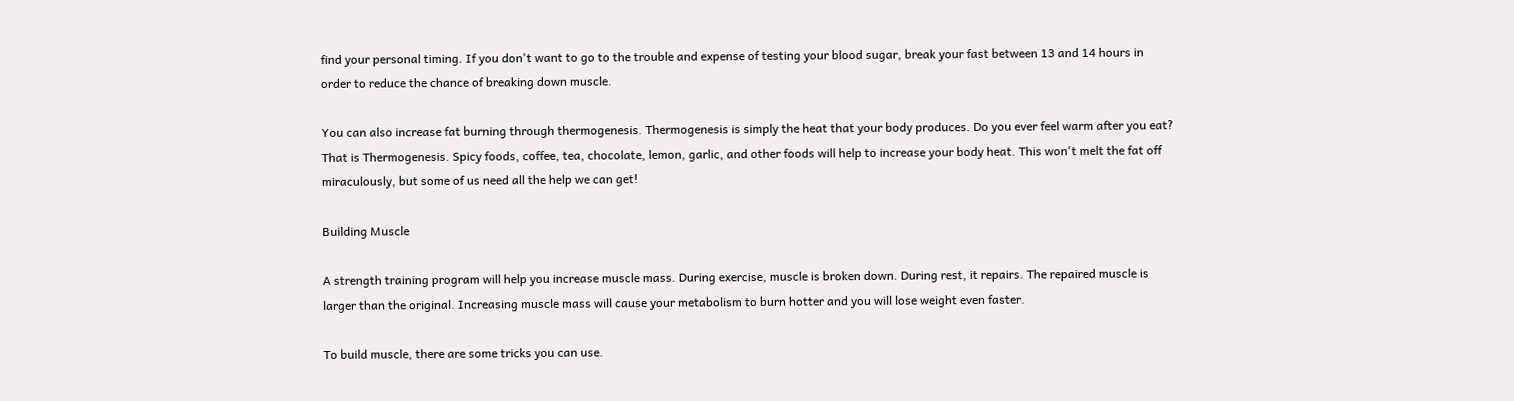find your personal timing. If you don't want to go to the trouble and expense of testing your blood sugar, break your fast between 13 and 14 hours in order to reduce the chance of breaking down muscle.

You can also increase fat burning through thermogenesis. Thermogenesis is simply the heat that your body produces. Do you ever feel warm after you eat? That is Thermogenesis. Spicy foods, coffee, tea, chocolate, lemon, garlic, and other foods will help to increase your body heat. This won't melt the fat off miraculously, but some of us need all the help we can get!

Building Muscle

A strength training program will help you increase muscle mass. During exercise, muscle is broken down. During rest, it repairs. The repaired muscle is larger than the original. Increasing muscle mass will cause your metabolism to burn hotter and you will lose weight even faster.

To build muscle, there are some tricks you can use.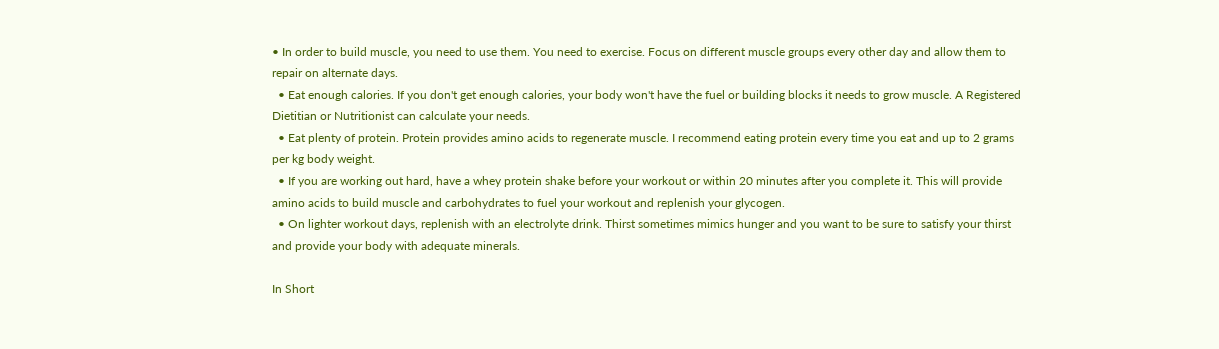• In order to build muscle, you need to use them. You need to exercise. Focus on different muscle groups every other day and allow them to repair on alternate days.
  • Eat enough calories. If you don't get enough calories, your body won't have the fuel or building blocks it needs to grow muscle. A Registered Dietitian or Nutritionist can calculate your needs.
  • Eat plenty of protein. Protein provides amino acids to regenerate muscle. I recommend eating protein every time you eat and up to 2 grams per kg body weight.
  • If you are working out hard, have a whey protein shake before your workout or within 20 minutes after you complete it. This will provide amino acids to build muscle and carbohydrates to fuel your workout and replenish your glycogen.
  • On lighter workout days, replenish with an electrolyte drink. Thirst sometimes mimics hunger and you want to be sure to satisfy your thirst and provide your body with adequate minerals.

In Short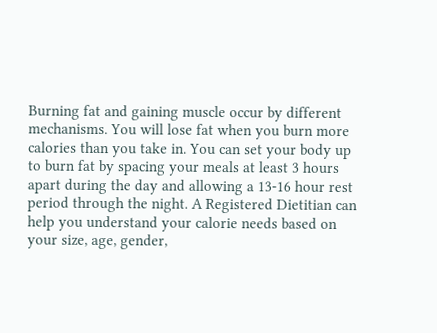Burning fat and gaining muscle occur by different mechanisms. You will lose fat when you burn more calories than you take in. You can set your body up to burn fat by spacing your meals at least 3 hours apart during the day and allowing a 13-16 hour rest period through the night. A Registered Dietitian can help you understand your calorie needs based on your size, age, gender,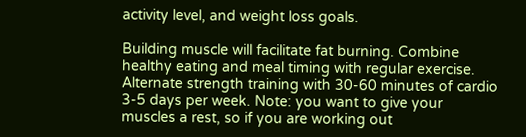activity level, and weight loss goals.

Building muscle will facilitate fat burning. Combine healthy eating and meal timing with regular exercise. Alternate strength training with 30-60 minutes of cardio 3-5 days per week. Note: you want to give your muscles a rest, so if you are working out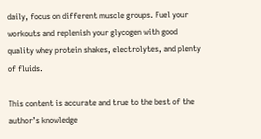daily, focus on different muscle groups. Fuel your workouts and replenish your glycogen with good quality whey protein shakes, electrolytes, and plenty of fluids.

This content is accurate and true to the best of the author’s knowledge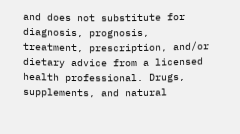and does not substitute for diagnosis, prognosis, treatment, prescription, and/or dietary advice from a licensed health professional. Drugs, supplements, and natural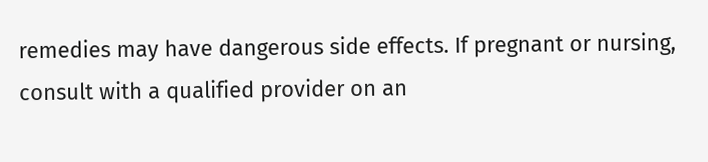remedies may have dangerous side effects. If pregnant or nursing, consult with a qualified provider on an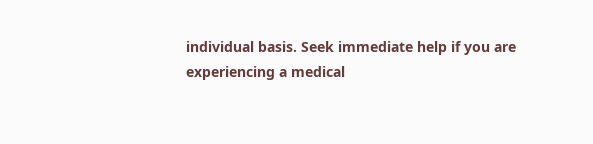individual basis. Seek immediate help if you are experiencing a medical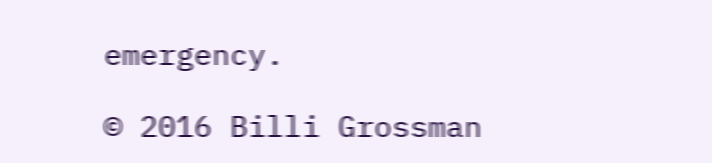emergency.

© 2016 Billi Grossman